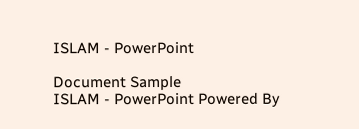ISLAM - PowerPoint

Document Sample
ISLAM - PowerPoint Powered By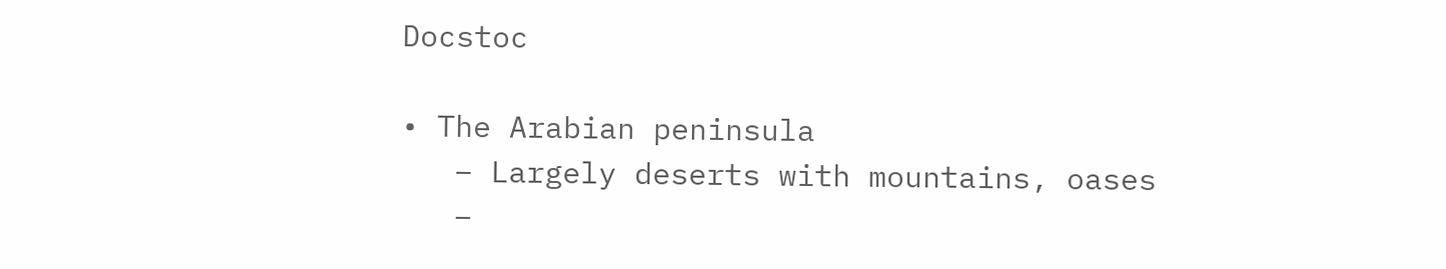Docstoc

• The Arabian peninsula
   – Largely deserts with mountains, oases
   –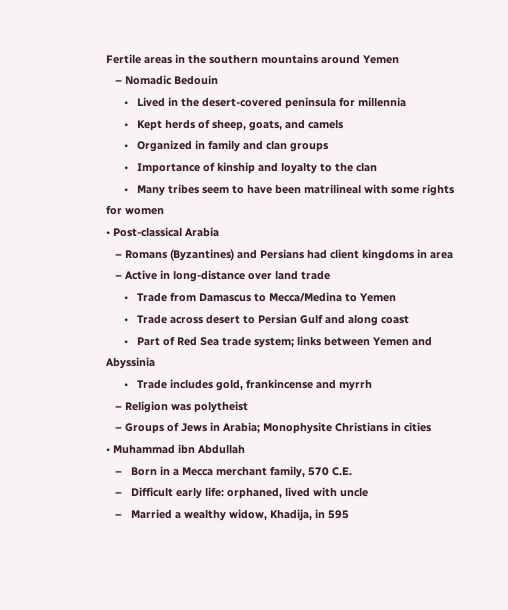Fertile areas in the southern mountains around Yemen
   – Nomadic Bedouin
      •   Lived in the desert-covered peninsula for millennia
      •   Kept herds of sheep, goats, and camels
      •   Organized in family and clan groups
      •   Importance of kinship and loyalty to the clan
      •   Many tribes seem to have been matrilineal with some rights for women
• Post-classical Arabia
   – Romans (Byzantines) and Persians had client kingdoms in area
   – Active in long-distance over land trade
      •   Trade from Damascus to Mecca/Medina to Yemen
      •   Trade across desert to Persian Gulf and along coast
      •   Part of Red Sea trade system; links between Yemen and Abyssinia
      •   Trade includes gold, frankincense and myrrh
   – Religion was polytheist
   – Groups of Jews in Arabia; Monophysite Christians in cities
• Muhammad ibn Abdullah
   –   Born in a Mecca merchant family, 570 C.E.
   –   Difficult early life: orphaned, lived with uncle
   –   Married a wealthy widow, Khadija, in 595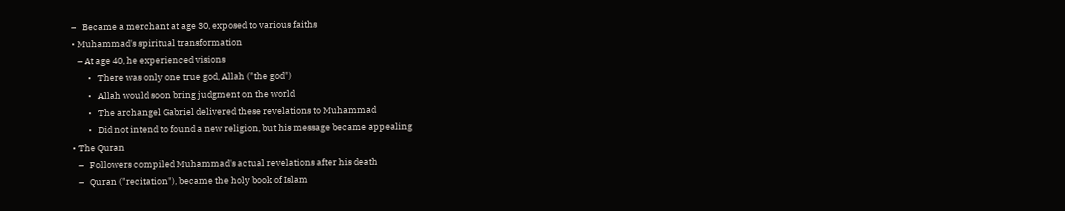–   Became a merchant at age 30, exposed to various faiths
• Muhammad's spiritual transformation
   – At age 40, he experienced visions
        •   There was only one true god, Allah ("the god")
        •   Allah would soon bring judgment on the world
        •   The archangel Gabriel delivered these revelations to Muhammad
        •   Did not intend to found a new religion, but his message became appealing
• The Quran
   –   Followers compiled Muhammad's actual revelations after his death
   –   Quran ("recitation"), became the holy book of Islam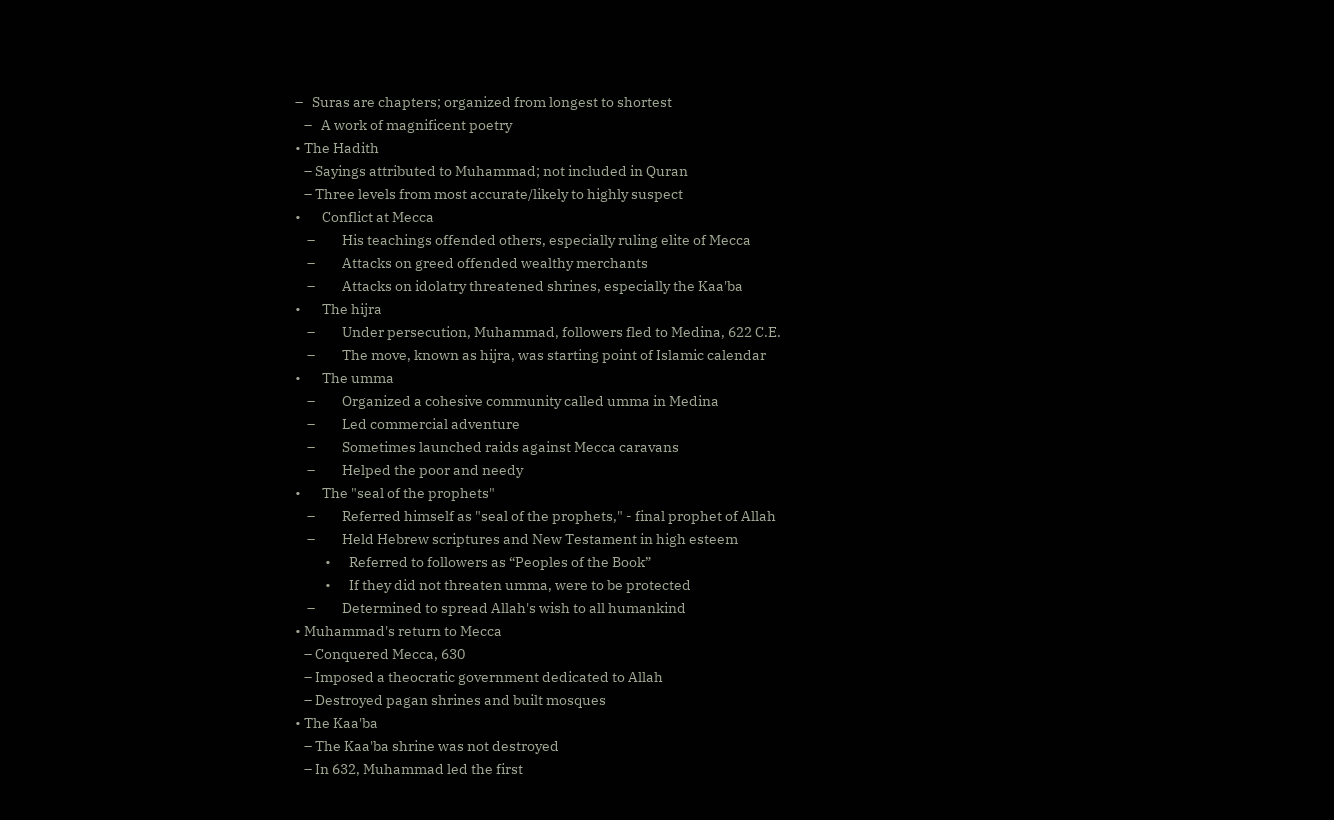–   Suras are chapters; organized from longest to shortest
   –   A work of magnificent poetry
• The Hadith
   – Sayings attributed to Muhammad; not included in Quran
   – Three levels from most accurate/likely to highly suspect
•       Conflict at Mecca
    –         His teachings offended others, especially ruling elite of Mecca
    –         Attacks on greed offended wealthy merchants
    –         Attacks on idolatry threatened shrines, especially the Kaa'ba
•       The hijra
    –         Under persecution, Muhammad, followers fled to Medina, 622 C.E.
    –         The move, known as hijra, was starting point of Islamic calendar
•       The umma
    –         Organized a cohesive community called umma in Medina
    –         Led commercial adventure
    –         Sometimes launched raids against Mecca caravans
    –         Helped the poor and needy
•       The "seal of the prophets"
    –         Referred himself as "seal of the prophets," - final prophet of Allah
    –         Held Hebrew scriptures and New Testament in high esteem
          •      Referred to followers as “Peoples of the Book”
          •      If they did not threaten umma, were to be protected
    –         Determined to spread Allah's wish to all humankind
• Muhammad's return to Mecca
   – Conquered Mecca, 630
   – Imposed a theocratic government dedicated to Allah
   – Destroyed pagan shrines and built mosques
• The Kaa'ba
   – The Kaa'ba shrine was not destroyed
   – In 632, Muhammad led the first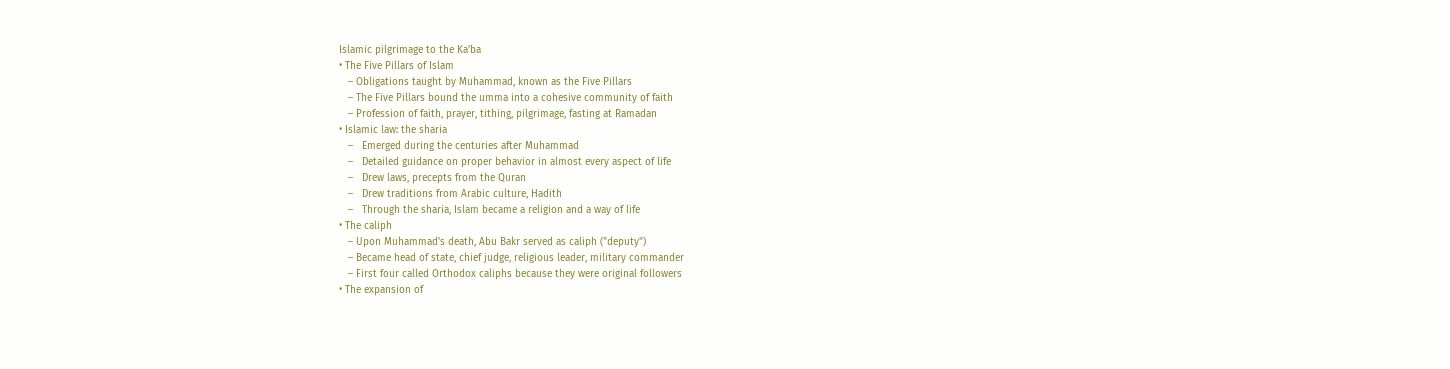Islamic pilgrimage to the Ka'ba
• The Five Pillars of Islam
   – Obligations taught by Muhammad, known as the Five Pillars
   – The Five Pillars bound the umma into a cohesive community of faith
   – Profession of faith, prayer, tithing, pilgrimage, fasting at Ramadan
• Islamic law: the sharia
   –   Emerged during the centuries after Muhammad
   –   Detailed guidance on proper behavior in almost every aspect of life
   –   Drew laws, precepts from the Quran
   –   Drew traditions from Arabic culture, Hadith
   –   Through the sharia, Islam became a religion and a way of life
• The caliph
   – Upon Muhammad's death, Abu Bakr served as caliph ("deputy")
   – Became head of state, chief judge, religious leader, military commander
   – First four called Orthodox caliphs because they were original followers
• The expansion of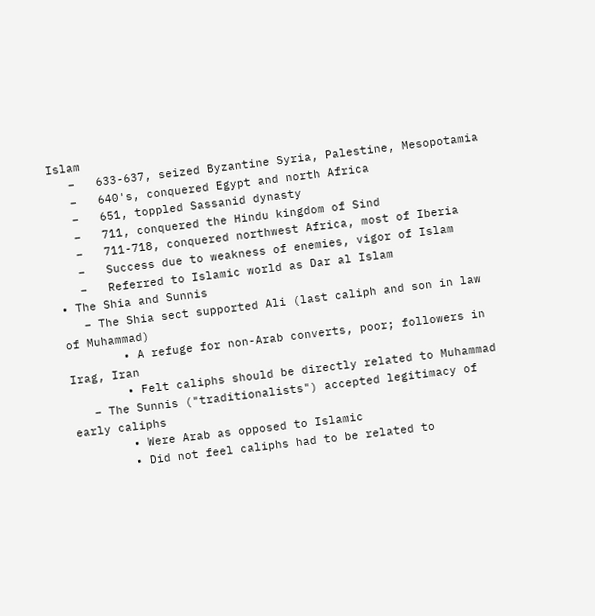Islam
   –   633-637, seized Byzantine Syria, Palestine, Mesopotamia
   –   640's, conquered Egypt and north Africa
   –   651, toppled Sassanid dynasty
   –   711, conquered the Hindu kingdom of Sind
   –   711-718, conquered northwest Africa, most of Iberia
   –   Success due to weakness of enemies, vigor of Islam
   –   Referred to Islamic world as Dar al Islam
• The Shia and Sunnis
   – The Shia sect supported Ali (last caliph and son in law of Muhammad)
        • A refuge for non-Arab converts, poor; followers in Irag, Iran
        • Felt caliphs should be directly related to Muhammad
   – The Sunnis ("traditionalists") accepted legitimacy of early caliphs
        • Were Arab as opposed to Islamic
        • Did not feel caliphs had to be related to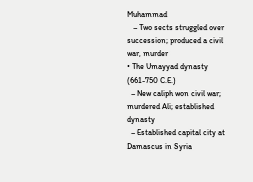Muhammad
   – Two sects struggled over succession; produced a civil war, murder
• The Umayyad dynasty (661-750 C.E.)
  – New caliph won civil war; murdered Ali; established dynasty
  – Established capital city at Damascus in Syria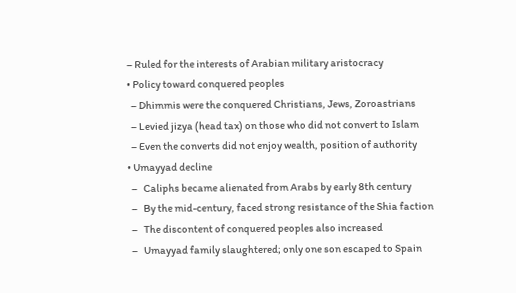– Ruled for the interests of Arabian military aristocracy
• Policy toward conquered peoples
  – Dhimmis were the conquered Christians, Jews, Zoroastrians
  – Levied jizya (head tax) on those who did not convert to Islam
  – Even the converts did not enjoy wealth, position of authority
• Umayyad decline
  –   Caliphs became alienated from Arabs by early 8th century
  –   By the mid-century, faced strong resistance of the Shia faction
  –   The discontent of conquered peoples also increased
  –   Umayyad family slaughtered; only one son escaped to Spain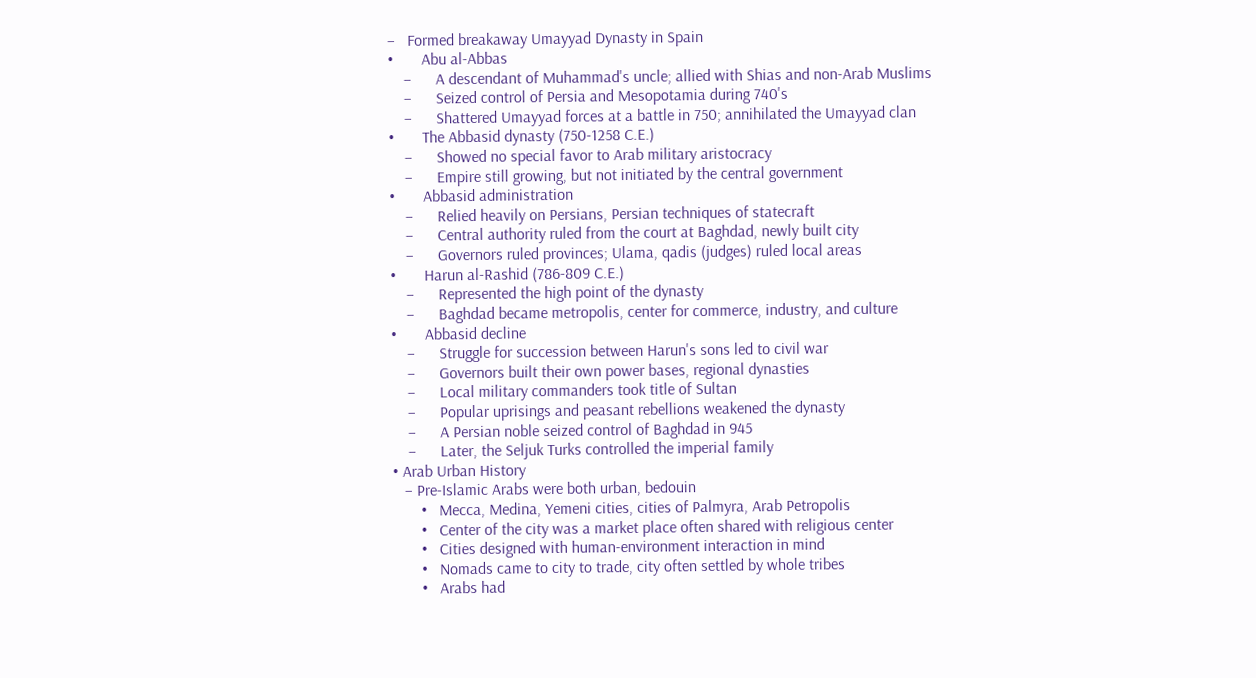–   Formed breakaway Umayyad Dynasty in Spain
•       Abu al-Abbas
    –      A descendant of Muhammad's uncle; allied with Shias and non-Arab Muslims
    –      Seized control of Persia and Mesopotamia during 740's
    –      Shattered Umayyad forces at a battle in 750; annihilated the Umayyad clan
•       The Abbasid dynasty (750-1258 C.E.)
    –      Showed no special favor to Arab military aristocracy
    –      Empire still growing, but not initiated by the central government
•       Abbasid administration
    –      Relied heavily on Persians, Persian techniques of statecraft
    –      Central authority ruled from the court at Baghdad, newly built city
    –      Governors ruled provinces; Ulama, qadis (judges) ruled local areas
•       Harun al-Rashid (786-809 C.E.)
    –      Represented the high point of the dynasty
    –      Baghdad became metropolis, center for commerce, industry, and culture
•       Abbasid decline
    –      Struggle for succession between Harun's sons led to civil war
    –      Governors built their own power bases, regional dynasties
    –      Local military commanders took title of Sultan
    –      Popular uprisings and peasant rebellions weakened the dynasty
    –      A Persian noble seized control of Baghdad in 945
    –      Later, the Seljuk Turks controlled the imperial family
• Arab Urban History
   – Pre-Islamic Arabs were both urban, bedouin
       •   Mecca, Medina, Yemeni cities, cities of Palmyra, Arab Petropolis
       •   Center of the city was a market place often shared with religious center
       •   Cities designed with human-environment interaction in mind
       •   Nomads came to city to trade, city often settled by whole tribes
       •   Arabs had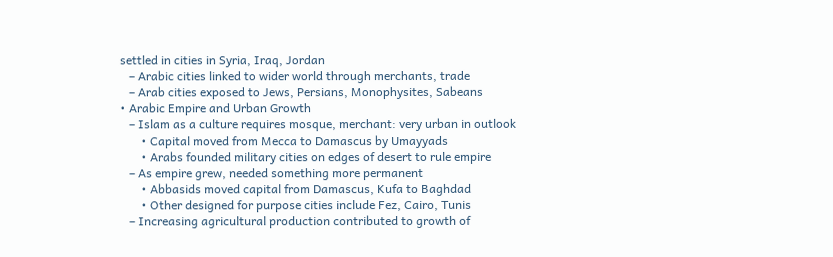settled in cities in Syria, Iraq, Jordan
   – Arabic cities linked to wider world through merchants, trade
   – Arab cities exposed to Jews, Persians, Monophysites, Sabeans
• Arabic Empire and Urban Growth
   – Islam as a culture requires mosque, merchant: very urban in outlook
       • Capital moved from Mecca to Damascus by Umayyads
       • Arabs founded military cities on edges of desert to rule empire
   – As empire grew, needed something more permanent
       • Abbasids moved capital from Damascus, Kufa to Baghdad
       • Other designed for purpose cities include Fez, Cairo, Tunis
   – Increasing agricultural production contributed to growth of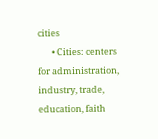cities
       • Cities: centers for administration, industry, trade, education, faith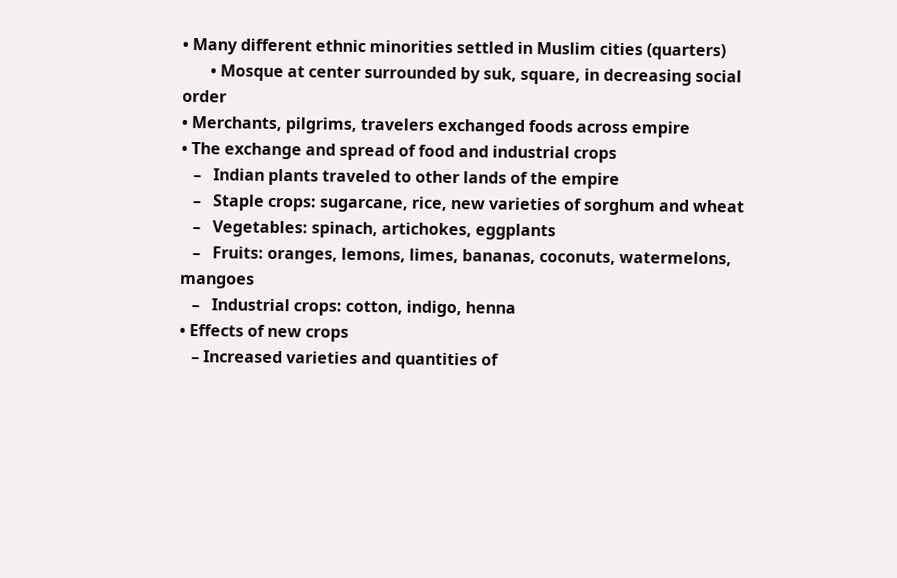• Many different ethnic minorities settled in Muslim cities (quarters)
       • Mosque at center surrounded by suk, square, in decreasing social order
• Merchants, pilgrims, travelers exchanged foods across empire
• The exchange and spread of food and industrial crops
   –   Indian plants traveled to other lands of the empire
   –   Staple crops: sugarcane, rice, new varieties of sorghum and wheat
   –   Vegetables: spinach, artichokes, eggplants
   –   Fruits: oranges, lemons, limes, bananas, coconuts, watermelons, mangoes
   –   Industrial crops: cotton, indigo, henna
• Effects of new crops
   – Increased varieties and quantities of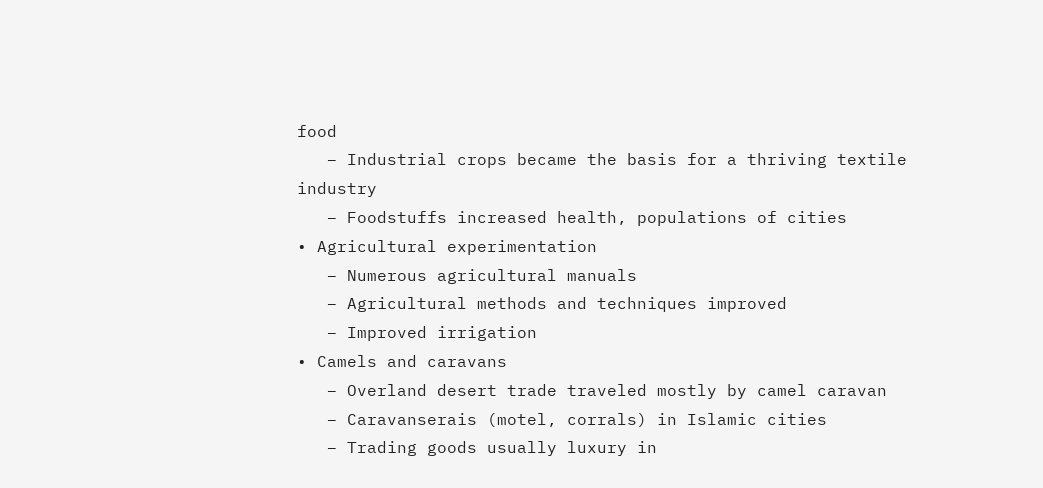food
   – Industrial crops became the basis for a thriving textile industry
   – Foodstuffs increased health, populations of cities
• Agricultural experimentation
   – Numerous agricultural manuals
   – Agricultural methods and techniques improved
   – Improved irrigation
• Camels and caravans
   – Overland desert trade traveled mostly by camel caravan
   – Caravanserais (motel, corrals) in Islamic cities
   – Trading goods usually luxury in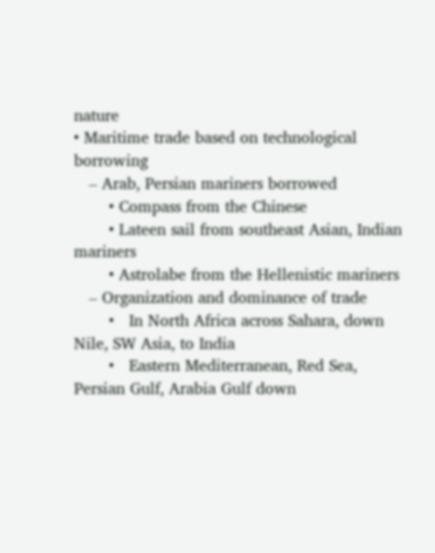nature
• Maritime trade based on technological borrowing
   – Arab, Persian mariners borrowed
       • Compass from the Chinese
       • Lateen sail from southeast Asian, Indian mariners
       • Astrolabe from the Hellenistic mariners
   – Organization and dominance of trade
       •   In North Africa across Sahara, down Nile, SW Asia, to India
       •   Eastern Mediterranean, Red Sea, Persian Gulf, Arabia Gulf down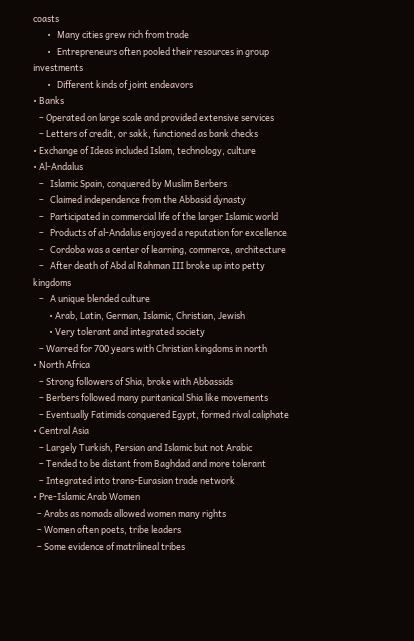coasts
       •   Many cities grew rich from trade
       •   Entrepreneurs often pooled their resources in group investments
       •   Different kinds of joint endeavors
• Banks
   – Operated on large scale and provided extensive services
   – Letters of credit, or sakk, functioned as bank checks
• Exchange of Ideas included Islam, technology, culture
• Al-Andalus
   –   Islamic Spain, conquered by Muslim Berbers
   –   Claimed independence from the Abbasid dynasty
   –   Participated in commercial life of the larger Islamic world
   –   Products of al-Andalus enjoyed a reputation for excellence
   –   Cordoba was a center of learning, commerce, architecture
   –   After death of Abd al Rahman III broke up into petty kingdoms
   –   A unique blended culture
        • Arab, Latin, German, Islamic, Christian, Jewish
        • Very tolerant and integrated society
   – Warred for 700 years with Christian kingdoms in north
• North Africa
   – Strong followers of Shia, broke with Abbassids
   – Berbers followed many puritanical Shia like movements
   – Eventually Fatimids conquered Egypt, formed rival caliphate
• Central Asia
   – Largely Turkish, Persian and Islamic but not Arabic
   – Tended to be distant from Baghdad and more tolerant
   – Integrated into trans-Eurasian trade network
• Pre-Islamic Arab Women
  – Arabs as nomads allowed women many rights
  – Women often poets, tribe leaders
  – Some evidence of matrilineal tribes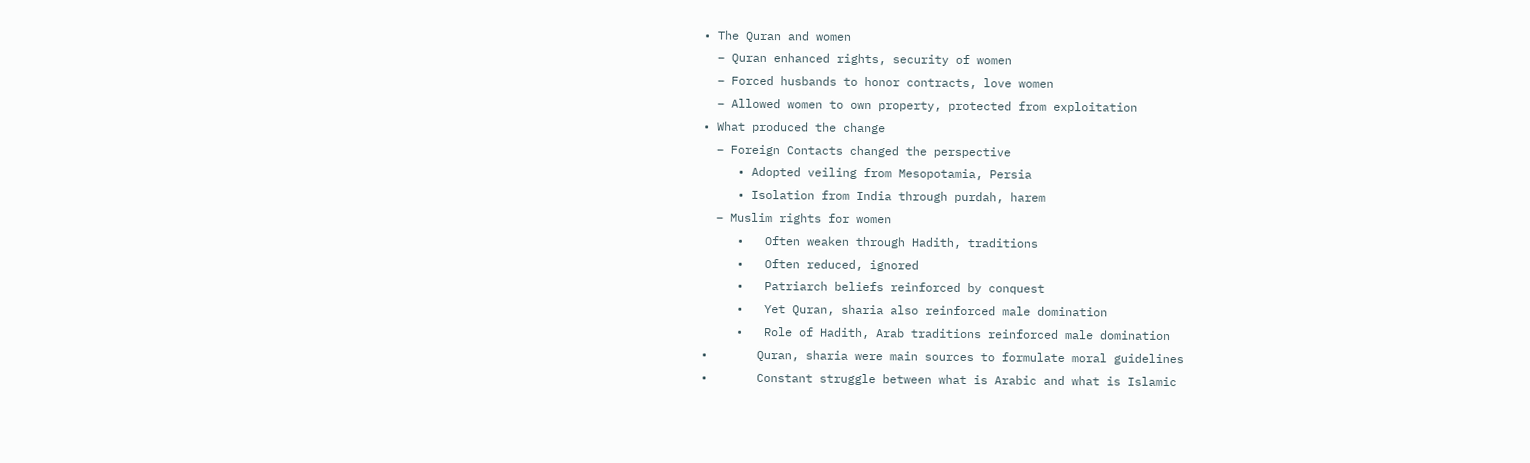• The Quran and women
  – Quran enhanced rights, security of women
  – Forced husbands to honor contracts, love women
  – Allowed women to own property, protected from exploitation
• What produced the change
  – Foreign Contacts changed the perspective
     • Adopted veiling from Mesopotamia, Persia
     • Isolation from India through purdah, harem
  – Muslim rights for women
     •   Often weaken through Hadith, traditions
     •   Often reduced, ignored
     •   Patriarch beliefs reinforced by conquest
     •   Yet Quran, sharia also reinforced male domination
     •   Role of Hadith, Arab traditions reinforced male domination
•       Quran, sharia were main sources to formulate moral guidelines
•       Constant struggle between what is Arabic and what is Islamic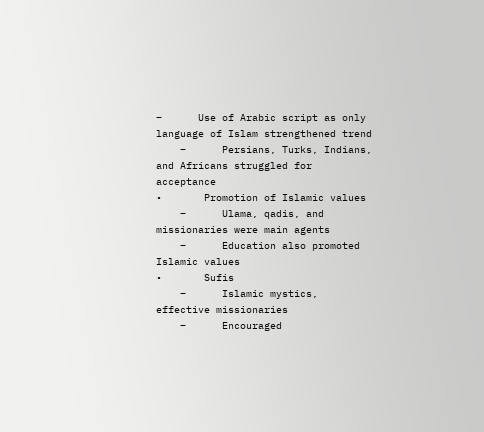–      Use of Arabic script as only language of Islam strengthened trend
    –      Persians, Turks, Indians, and Africans struggled for acceptance
•       Promotion of Islamic values
    –      Ulama, qadis, and missionaries were main agents
    –      Education also promoted Islamic values
•       Sufis
    –      Islamic mystics, effective missionaries
    –      Encouraged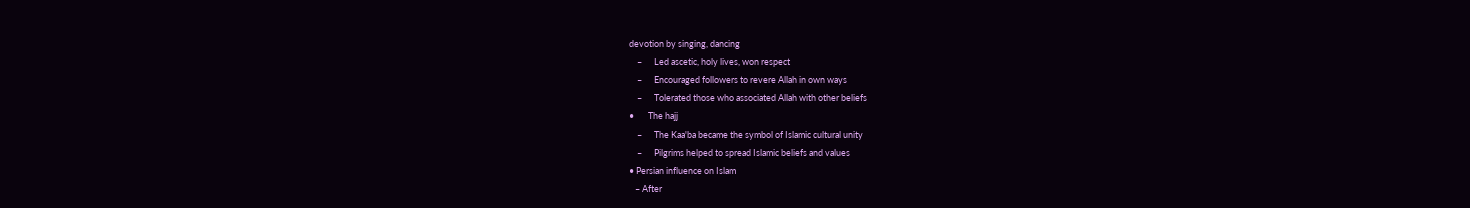devotion by singing, dancing
    –      Led ascetic, holy lives, won respect
    –      Encouraged followers to revere Allah in own ways
    –      Tolerated those who associated Allah with other beliefs
•       The hajj
    –      The Kaa'ba became the symbol of Islamic cultural unity
    –      Pilgrims helped to spread Islamic beliefs and values
• Persian influence on Islam
   – After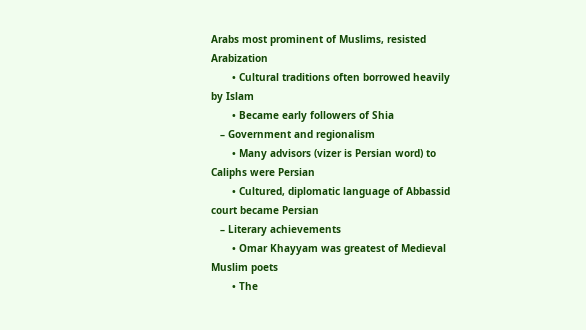Arabs most prominent of Muslims, resisted Arabization
       • Cultural traditions often borrowed heavily by Islam
       • Became early followers of Shia
   – Government and regionalism
       • Many advisors (vizer is Persian word) to Caliphs were Persian
       • Cultured, diplomatic language of Abbassid court became Persian
   – Literary achievements
       • Omar Khayyam was greatest of Medieval Muslim poets
       • The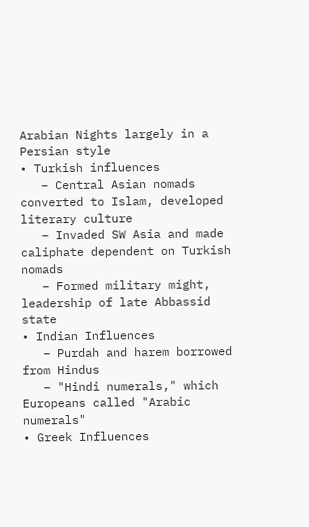Arabian Nights largely in a Persian style
• Turkish influences
   – Central Asian nomads converted to Islam, developed literary culture
   – Invaded SW Asia and made caliphate dependent on Turkish nomads
   – Formed military might, leadership of late Abbassid state
• Indian Influences
   – Purdah and harem borrowed from Hindus
   – "Hindi numerals," which Europeans called "Arabic numerals"
• Greek Influences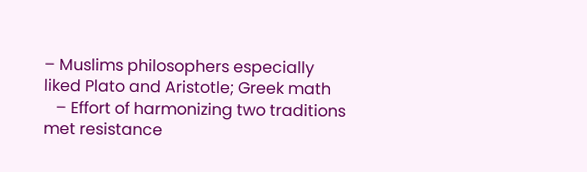– Muslims philosophers especially liked Plato and Aristotle; Greek math
   – Effort of harmonizing two traditions met resistance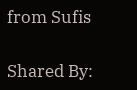from Sufis

Shared By: